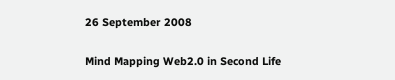26 September 2008

Mind Mapping Web2.0 in Second Life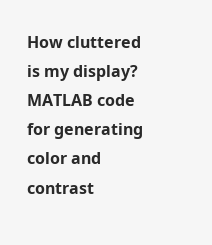How cluttered is my display? MATLAB code for generating color and contrast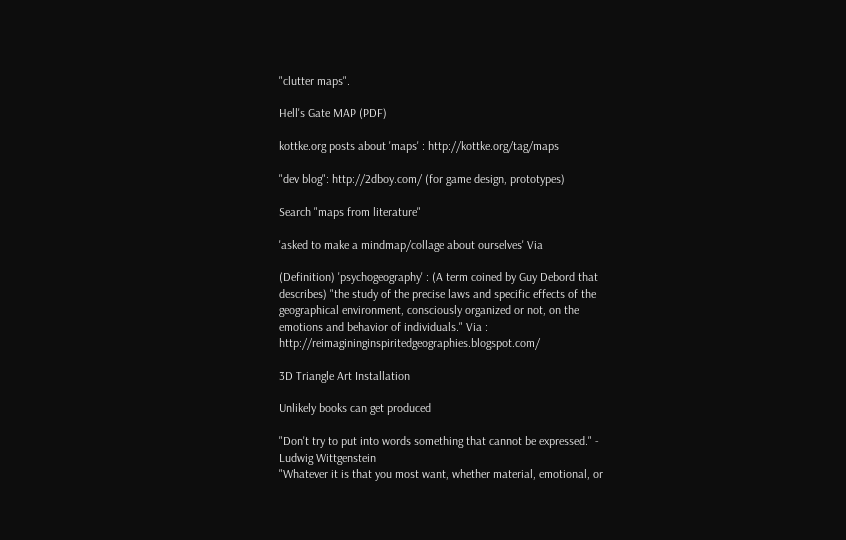"clutter maps".

Hell's Gate MAP (PDF)

kottke.org posts about 'maps' : http://kottke.org/tag/maps

"dev blog": http://2dboy.com/ (for game design, prototypes)

Search "maps from literature"

'asked to make a mindmap/collage about ourselves' Via

(Definition) 'psychogeography' : (A term coined by Guy Debord that describes) "the study of the precise laws and specific effects of the geographical environment, consciously organized or not, on the emotions and behavior of individuals." Via : http://reimagininginspiritedgeographies.blogspot.com/

3D Triangle Art Installation

Unlikely books can get produced

"Don't try to put into words something that cannot be expressed." - Ludwig Wittgenstein
"Whatever it is that you most want, whether material, emotional, or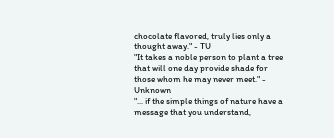chocolate flavored, truly lies only a thought away." - TU
"It takes a noble person to plant a tree that will one day provide shade for those whom he may never meet." - Unknown
"... if the simple things of nature have a message that you understand,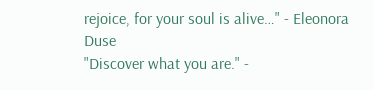rejoice, for your soul is alive…" - Eleonora Duse
"Discover what you are." -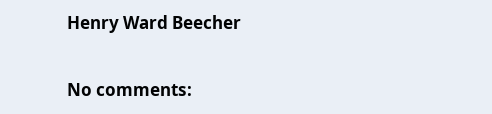Henry Ward Beecher

No comments: